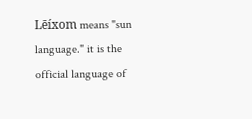Lēíxom means "sun language." it is the official language of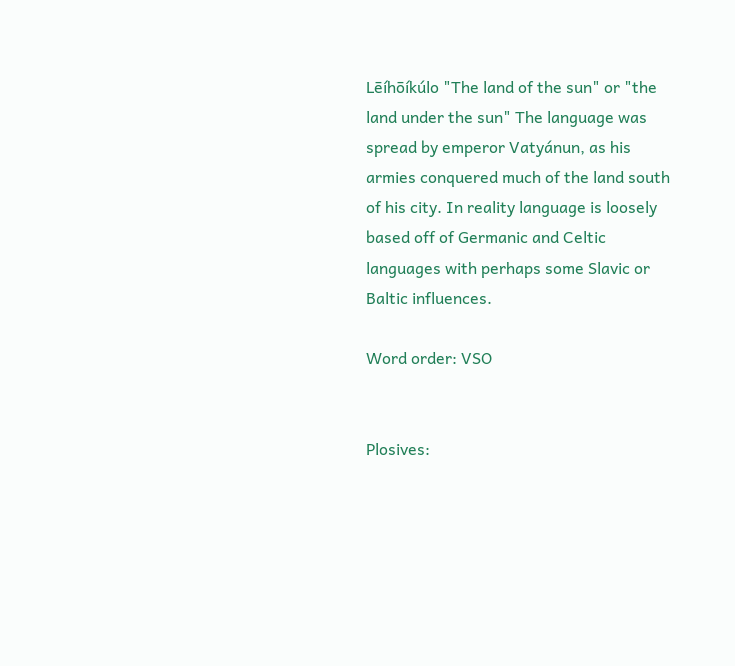Lēíhōíkúlo "The land of the sun" or "the land under the sun" The language was spread by emperor Vatyánun, as his armies conquered much of the land south of his city. In reality language is loosely based off of Germanic and Celtic languages with perhaps some Slavic or Baltic influences.

Word order: VSO


Plosives: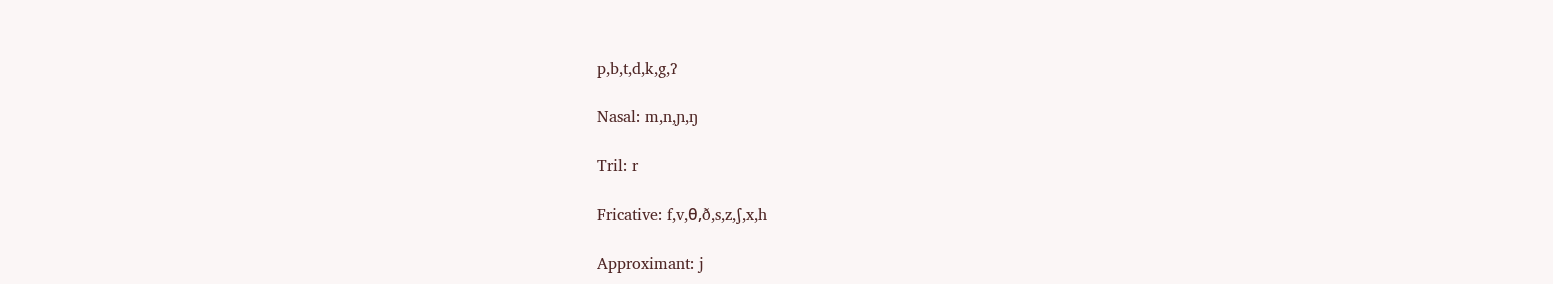p,b,t,d,k,g,ʔ

Nasal: m,n,ɲ,ŋ

Tril: r

Fricative: f,v,θ,ð,s,z,ʃ,x,h

Approximant: j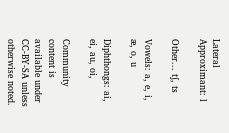Lateral Approximant: l

Other... tʃ, ts

Vowels: a, e, i, æ, o, u

Diphthongs: ai, ei, au, oi,

Community content is available under CC-BY-SA unless otherwise noted.